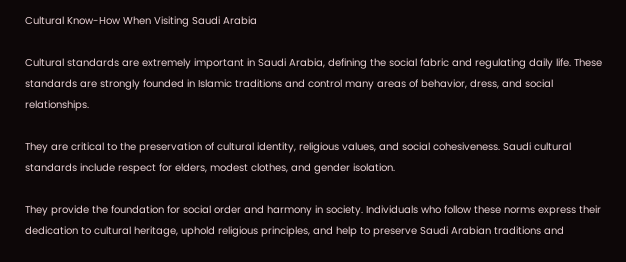Cultural Know-How When Visiting Saudi Arabia

Cultural standards are extremely important in Saudi Arabia, defining the social fabric and regulating daily life. These standards are strongly founded in Islamic traditions and control many areas of behavior, dress, and social relationships.

They are critical to the preservation of cultural identity, religious values, and social cohesiveness. Saudi cultural standards include respect for elders, modest clothes, and gender isolation.

They provide the foundation for social order and harmony in society. Individuals who follow these norms express their dedication to cultural heritage, uphold religious principles, and help to preserve Saudi Arabian traditions and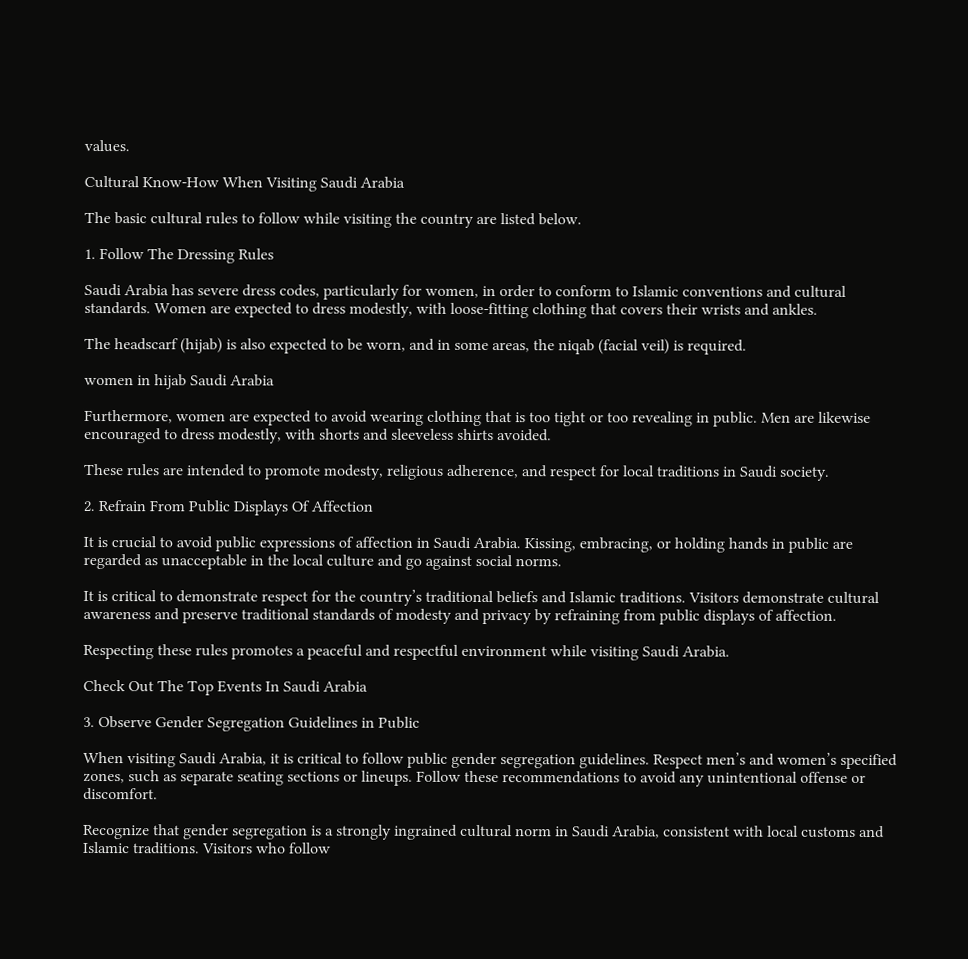values.

Cultural Know-How When Visiting Saudi Arabia

The basic cultural rules to follow while visiting the country are listed below.

1. Follow The Dressing Rules

Saudi Arabia has severe dress codes, particularly for women, in order to conform to Islamic conventions and cultural standards. Women are expected to dress modestly, with loose-fitting clothing that covers their wrists and ankles.

The headscarf (hijab) is also expected to be worn, and in some areas, the niqab (facial veil) is required.

women in hijab Saudi Arabia

Furthermore, women are expected to avoid wearing clothing that is too tight or too revealing in public. Men are likewise encouraged to dress modestly, with shorts and sleeveless shirts avoided.

These rules are intended to promote modesty, religious adherence, and respect for local traditions in Saudi society.

2. Refrain From Public Displays Of Affection

It is crucial to avoid public expressions of affection in Saudi Arabia. Kissing, embracing, or holding hands in public are regarded as unacceptable in the local culture and go against social norms.

It is critical to demonstrate respect for the country’s traditional beliefs and Islamic traditions. Visitors demonstrate cultural awareness and preserve traditional standards of modesty and privacy by refraining from public displays of affection.

Respecting these rules promotes a peaceful and respectful environment while visiting Saudi Arabia.

Check Out The Top Events In Saudi Arabia

3. Observe Gender Segregation Guidelines in Public

When visiting Saudi Arabia, it is critical to follow public gender segregation guidelines. Respect men’s and women’s specified zones, such as separate seating sections or lineups. Follow these recommendations to avoid any unintentional offense or discomfort.

Recognize that gender segregation is a strongly ingrained cultural norm in Saudi Arabia, consistent with local customs and Islamic traditions. Visitors who follow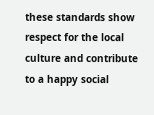these standards show respect for the local culture and contribute to a happy social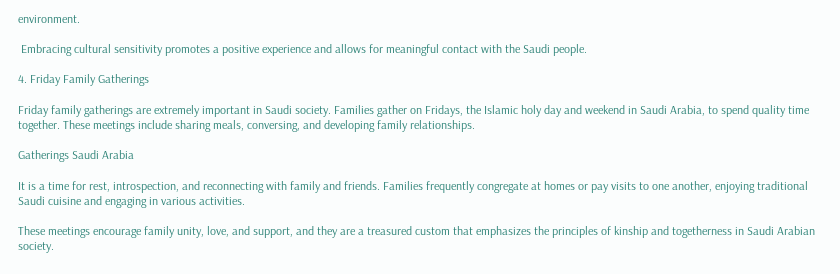environment.

 Embracing cultural sensitivity promotes a positive experience and allows for meaningful contact with the Saudi people.

4. Friday Family Gatherings

Friday family gatherings are extremely important in Saudi society. Families gather on Fridays, the Islamic holy day and weekend in Saudi Arabia, to spend quality time together. These meetings include sharing meals, conversing, and developing family relationships.

Gatherings Saudi Arabia

It is a time for rest, introspection, and reconnecting with family and friends. Families frequently congregate at homes or pay visits to one another, enjoying traditional Saudi cuisine and engaging in various activities.

These meetings encourage family unity, love, and support, and they are a treasured custom that emphasizes the principles of kinship and togetherness in Saudi Arabian society.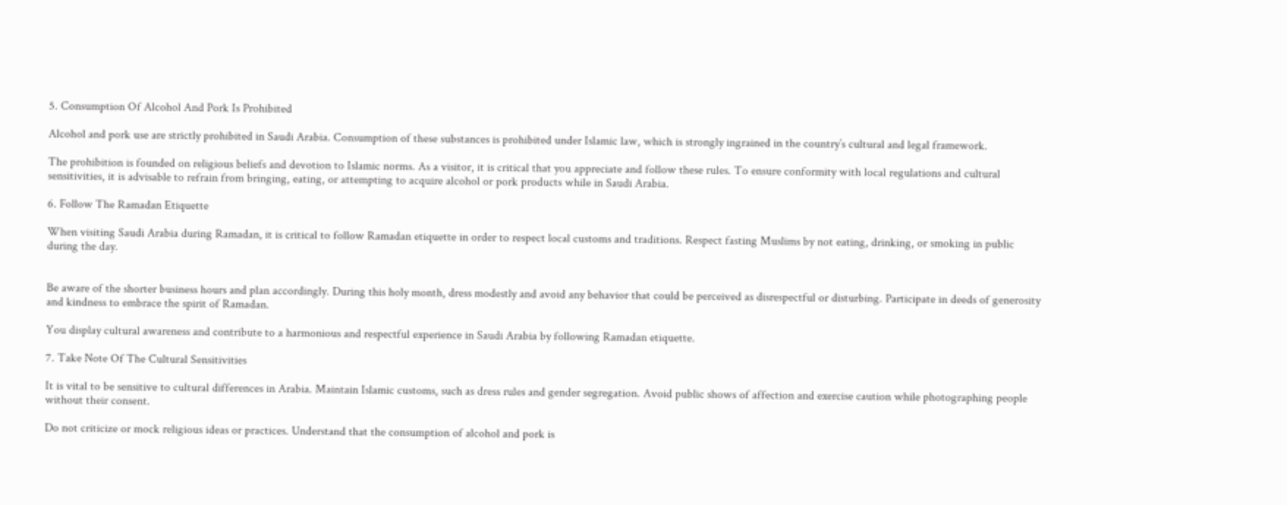5. Consumption Of Alcohol And Pork Is Prohibited

Alcohol and pork use are strictly prohibited in Saudi Arabia. Consumption of these substances is prohibited under Islamic law, which is strongly ingrained in the country’s cultural and legal framework.

The prohibition is founded on religious beliefs and devotion to Islamic norms. As a visitor, it is critical that you appreciate and follow these rules. To ensure conformity with local regulations and cultural sensitivities, it is advisable to refrain from bringing, eating, or attempting to acquire alcohol or pork products while in Saudi Arabia.

6. Follow The Ramadan Etiquette

When visiting Saudi Arabia during Ramadan, it is critical to follow Ramadan etiquette in order to respect local customs and traditions. Respect fasting Muslims by not eating, drinking, or smoking in public during the day.


Be aware of the shorter business hours and plan accordingly. During this holy month, dress modestly and avoid any behavior that could be perceived as disrespectful or disturbing. Participate in deeds of generosity and kindness to embrace the spirit of Ramadan.

You display cultural awareness and contribute to a harmonious and respectful experience in Saudi Arabia by following Ramadan etiquette.

7. Take Note Of The Cultural Sensitivities

It is vital to be sensitive to cultural differences in Arabia. Maintain Islamic customs, such as dress rules and gender segregation. Avoid public shows of affection and exercise caution while photographing people without their consent.

Do not criticize or mock religious ideas or practices. Understand that the consumption of alcohol and pork is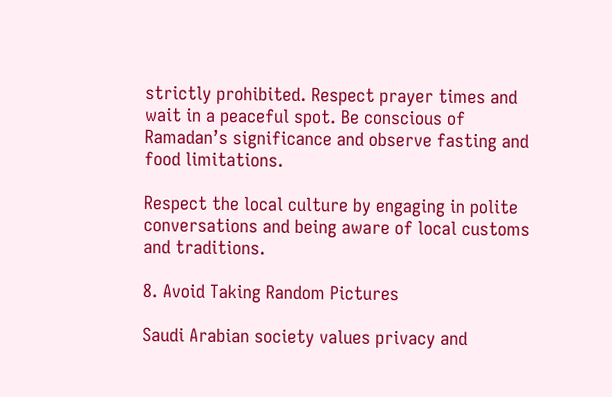strictly prohibited. Respect prayer times and wait in a peaceful spot. Be conscious of Ramadan’s significance and observe fasting and food limitations.

Respect the local culture by engaging in polite conversations and being aware of local customs and traditions.

8. Avoid Taking Random Pictures

Saudi Arabian society values privacy and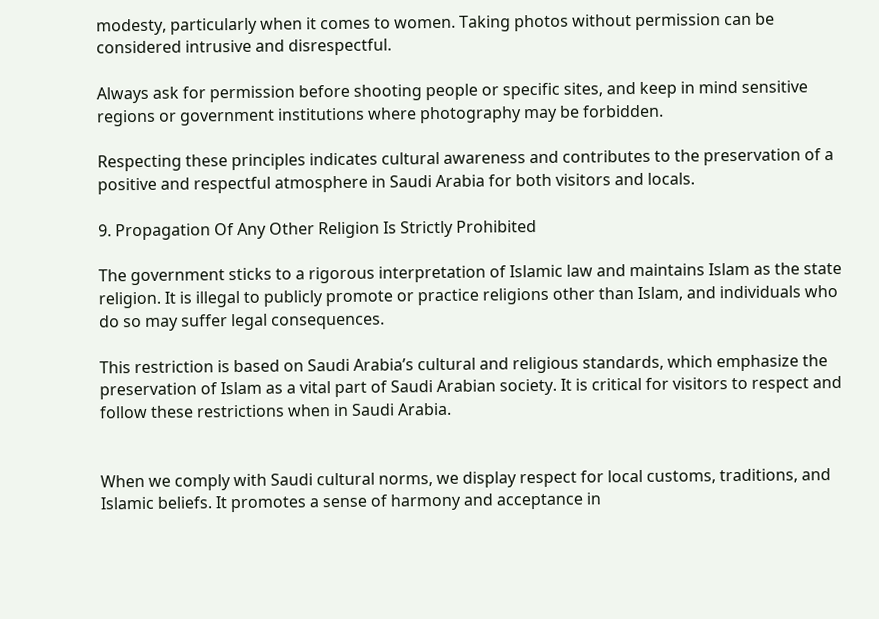modesty, particularly when it comes to women. Taking photos without permission can be considered intrusive and disrespectful.

Always ask for permission before shooting people or specific sites, and keep in mind sensitive regions or government institutions where photography may be forbidden.

Respecting these principles indicates cultural awareness and contributes to the preservation of a positive and respectful atmosphere in Saudi Arabia for both visitors and locals.

9. Propagation Of Any Other Religion Is Strictly Prohibited

The government sticks to a rigorous interpretation of Islamic law and maintains Islam as the state religion. It is illegal to publicly promote or practice religions other than Islam, and individuals who do so may suffer legal consequences.

This restriction is based on Saudi Arabia’s cultural and religious standards, which emphasize the preservation of Islam as a vital part of Saudi Arabian society. It is critical for visitors to respect and follow these restrictions when in Saudi Arabia.


When we comply with Saudi cultural norms, we display respect for local customs, traditions, and Islamic beliefs. It promotes a sense of harmony and acceptance in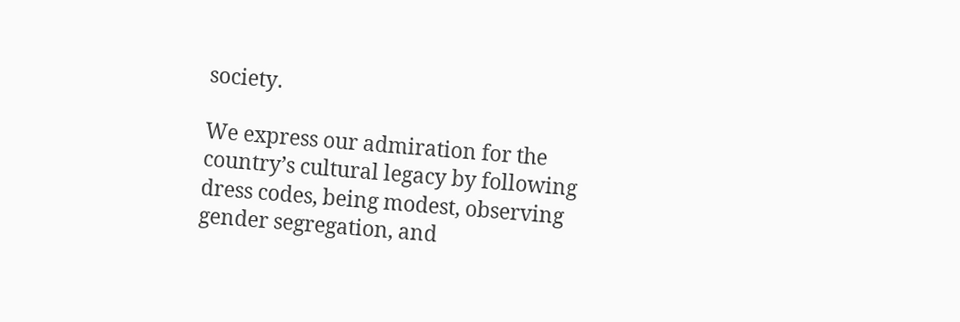society.

We express our admiration for the country’s cultural legacy by following dress codes, being modest, observing gender segregation, and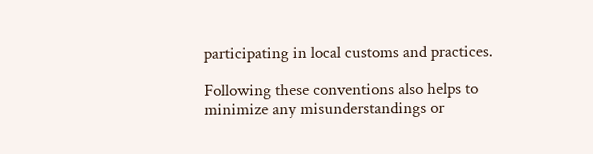participating in local customs and practices.

Following these conventions also helps to minimize any misunderstandings or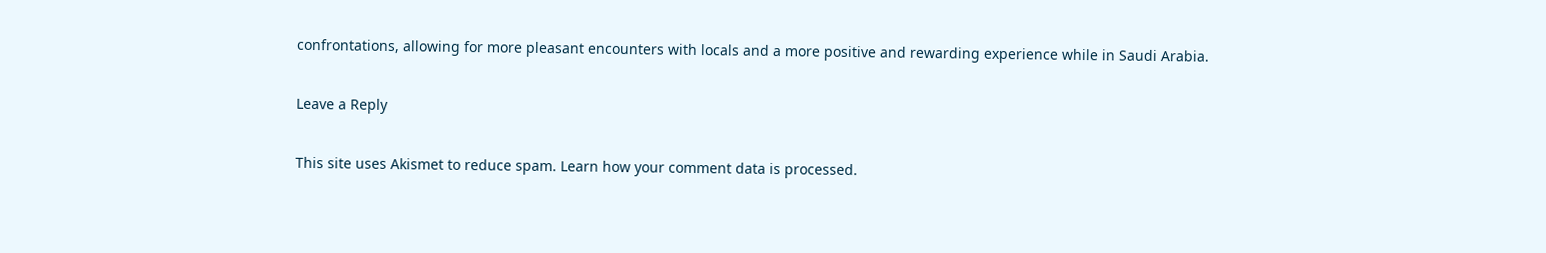confrontations, allowing for more pleasant encounters with locals and a more positive and rewarding experience while in Saudi Arabia.

Leave a Reply

This site uses Akismet to reduce spam. Learn how your comment data is processed.